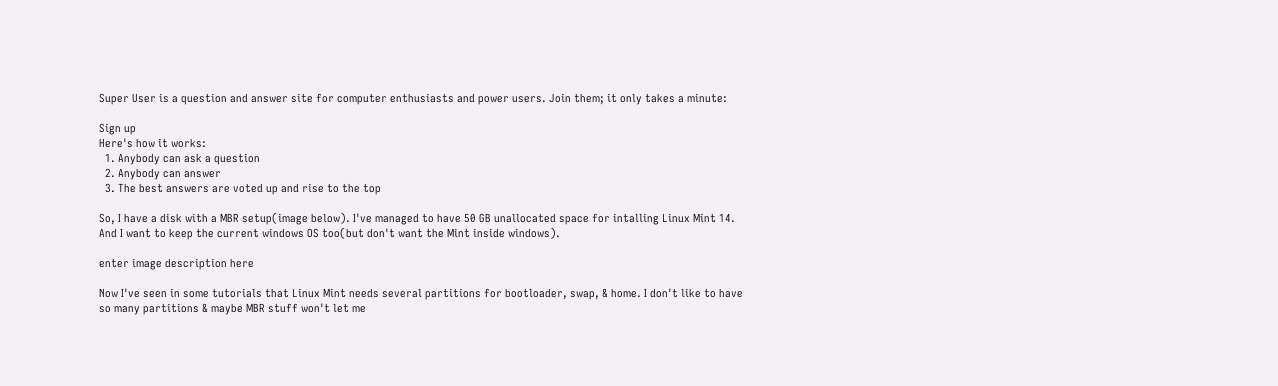Super User is a question and answer site for computer enthusiasts and power users. Join them; it only takes a minute:

Sign up
Here's how it works:
  1. Anybody can ask a question
  2. Anybody can answer
  3. The best answers are voted up and rise to the top

So, I have a disk with a MBR setup(image below). I've managed to have 50 GB unallocated space for intalling Linux Mint 14. And I want to keep the current windows OS too(but don't want the Mint inside windows).

enter image description here

Now I've seen in some tutorials that Linux Mint needs several partitions for bootloader, swap, & home. I don't like to have so many partitions & maybe MBR stuff won't let me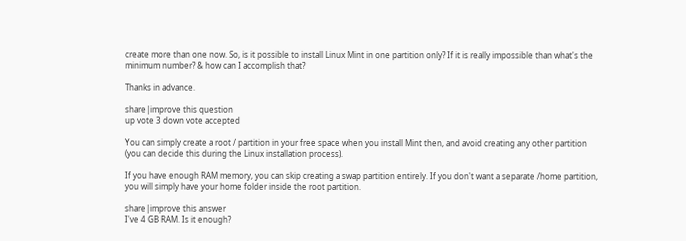create more than one now. So, is it possible to install Linux Mint in one partition only? If it is really impossible than what's the minimum number? & how can I accomplish that?

Thanks in advance.

share|improve this question
up vote 3 down vote accepted

You can simply create a root / partition in your free space when you install Mint then, and avoid creating any other partition (you can decide this during the Linux installation process).

If you have enough RAM memory, you can skip creating a swap partition entirely. If you don't want a separate /home partition, you will simply have your home folder inside the root partition.

share|improve this answer
I've 4 GB RAM. Is it enough?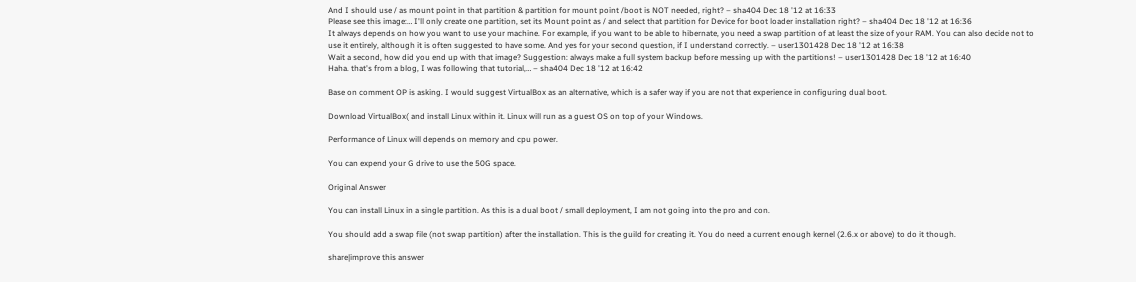And I should use / as mount point in that partition & partition for mount point /boot is NOT needed, right? – sha404 Dec 18 '12 at 16:33
Please see this image:… I'll only create one partition, set its Mount point as / and select that partition for Device for boot loader installation right? – sha404 Dec 18 '12 at 16:36
It always depends on how you want to use your machine. For example, if you want to be able to hibernate, you need a swap partition of at least the size of your RAM. You can also decide not to use it entirely, although it is often suggested to have some. And yes for your second question, if I understand correctly. – user1301428 Dec 18 '12 at 16:38
Wait a second, how did you end up with that image? Suggestion: always make a full system backup before messing up with the partitions! – user1301428 Dec 18 '12 at 16:40
Haha. that's from a blog, I was following that tutorial,… – sha404 Dec 18 '12 at 16:42

Base on comment OP is asking. I would suggest VirtualBox as an alternative, which is a safer way if you are not that experience in configuring dual boot.

Download VirtualBox( and install Linux within it. Linux will run as a guest OS on top of your Windows.

Performance of Linux will depends on memory and cpu power.

You can expend your G drive to use the 50G space.

Original Answer

You can install Linux in a single partition. As this is a dual boot / small deployment, I am not going into the pro and con.

You should add a swap file (not swap partition) after the installation. This is the guild for creating it. You do need a current enough kernel (2.6.x or above) to do it though.

share|improve this answer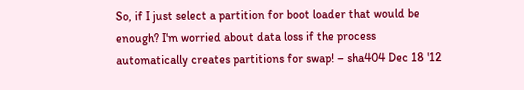So, if I just select a partition for boot loader that would be enough? I'm worried about data loss if the process automatically creates partitions for swap! – sha404 Dec 18 '12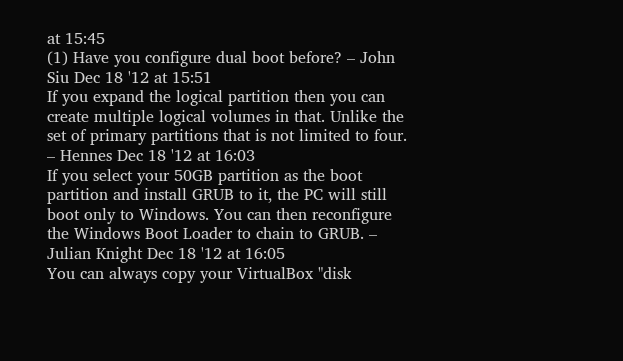at 15:45
(1) Have you configure dual boot before? – John Siu Dec 18 '12 at 15:51
If you expand the logical partition then you can create multiple logical volumes in that. Unlike the set of primary partitions that is not limited to four. – Hennes Dec 18 '12 at 16:03
If you select your 50GB partition as the boot partition and install GRUB to it, the PC will still boot only to Windows. You can then reconfigure the Windows Boot Loader to chain to GRUB. – Julian Knight Dec 18 '12 at 16:05
You can always copy your VirtualBox "disk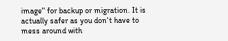image" for backup or migration. It is actually safer as you don't have to mess around with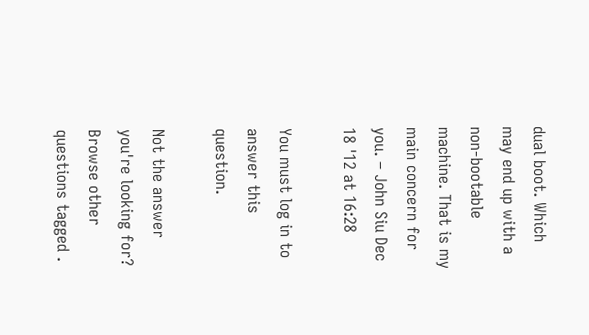dual boot. Which may end up with a non-bootable machine. That is my main concern for you. – John Siu Dec 18 '12 at 16:28

You must log in to answer this question.

Not the answer you're looking for? Browse other questions tagged .